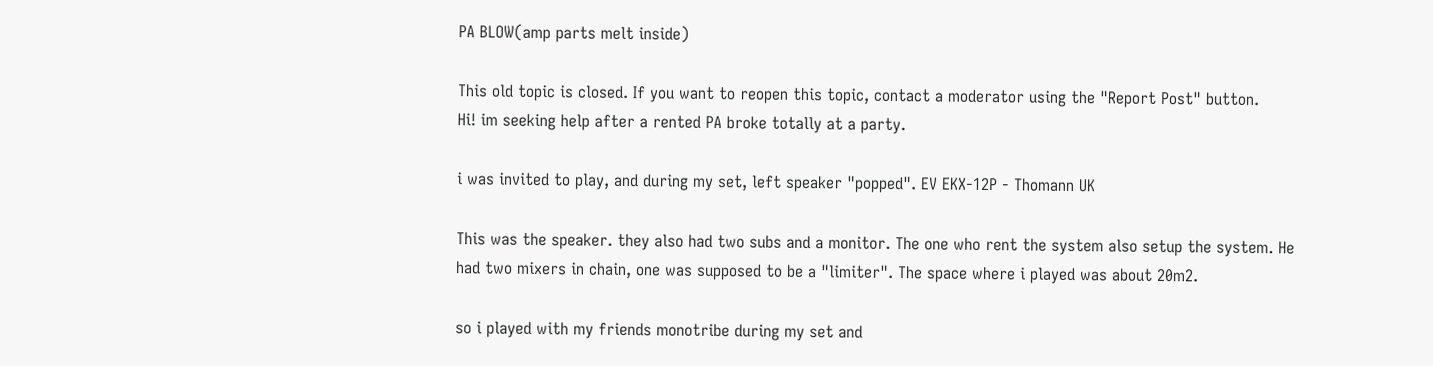PA BLOW(amp parts melt inside)

This old topic is closed. If you want to reopen this topic, contact a moderator using the "Report Post" button.
Hi! im seeking help after a rented PA broke totally at a party.

i was invited to play, and during my set, left speaker "popped". EV EKX-12P - Thomann UK

This was the speaker. they also had two subs and a monitor. The one who rent the system also setup the system. He had two mixers in chain, one was supposed to be a "limiter". The space where i played was about 20m2.

so i played with my friends monotribe during my set and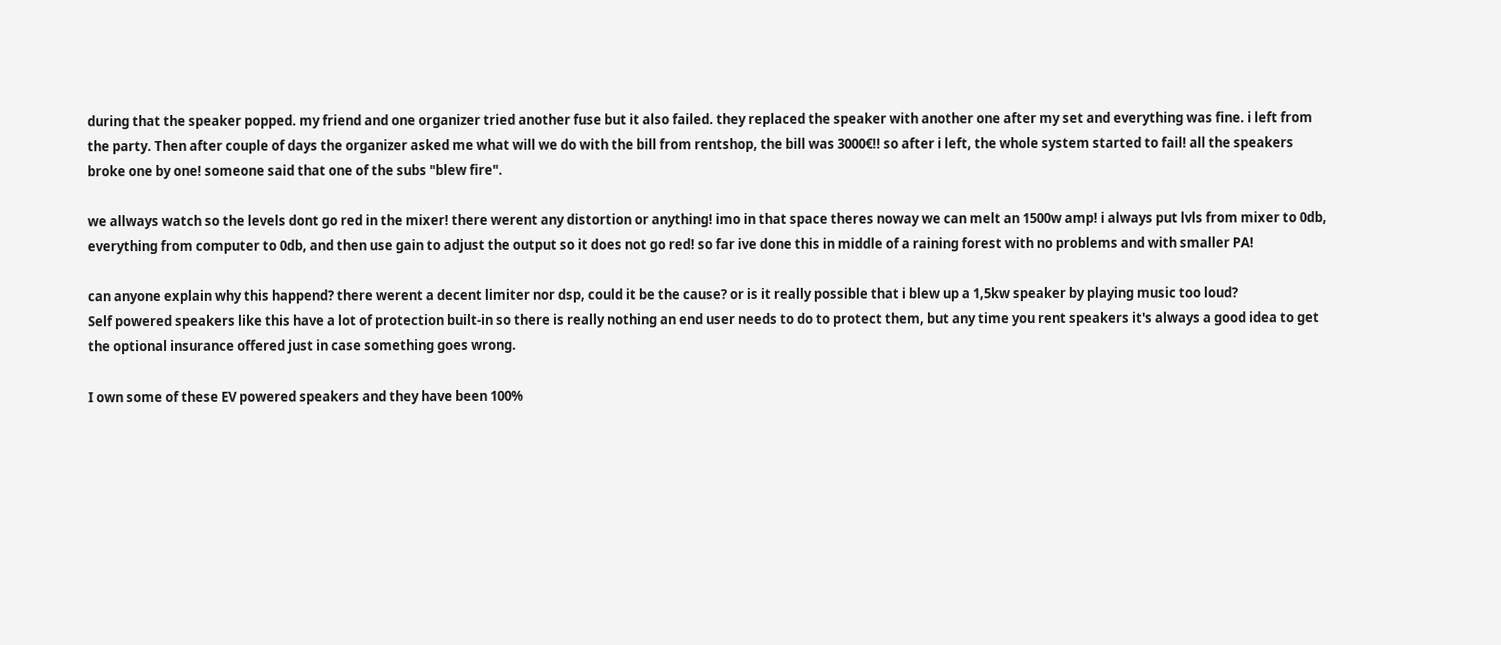during that the speaker popped. my friend and one organizer tried another fuse but it also failed. they replaced the speaker with another one after my set and everything was fine. i left from the party. Then after couple of days the organizer asked me what will we do with the bill from rentshop, the bill was 3000€!! so after i left, the whole system started to fail! all the speakers broke one by one! someone said that one of the subs "blew fire".

we allways watch so the levels dont go red in the mixer! there werent any distortion or anything! imo in that space theres noway we can melt an 1500w amp! i always put lvls from mixer to 0db, everything from computer to 0db, and then use gain to adjust the output so it does not go red! so far ive done this in middle of a raining forest with no problems and with smaller PA!

can anyone explain why this happend? there werent a decent limiter nor dsp, could it be the cause? or is it really possible that i blew up a 1,5kw speaker by playing music too loud?
Self powered speakers like this have a lot of protection built-in so there is really nothing an end user needs to do to protect them, but any time you rent speakers it's always a good idea to get the optional insurance offered just in case something goes wrong.

I own some of these EV powered speakers and they have been 100%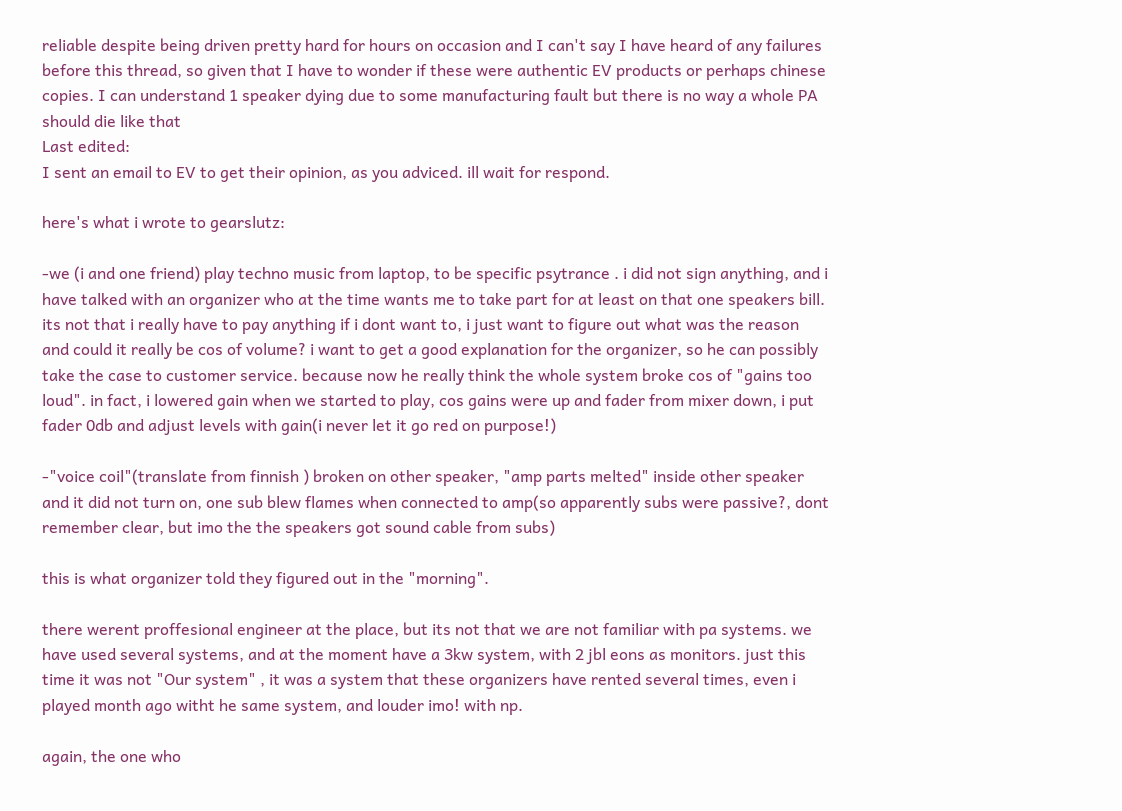reliable despite being driven pretty hard for hours on occasion and I can't say I have heard of any failures before this thread, so given that I have to wonder if these were authentic EV products or perhaps chinese copies. I can understand 1 speaker dying due to some manufacturing fault but there is no way a whole PA should die like that
Last edited:
I sent an email to EV to get their opinion, as you adviced. ill wait for respond.

here's what i wrote to gearslutz:

-we (i and one friend) play techno music from laptop, to be specific psytrance . i did not sign anything, and i have talked with an organizer who at the time wants me to take part for at least on that one speakers bill. its not that i really have to pay anything if i dont want to, i just want to figure out what was the reason and could it really be cos of volume? i want to get a good explanation for the organizer, so he can possibly take the case to customer service. because now he really think the whole system broke cos of "gains too loud". in fact, i lowered gain when we started to play, cos gains were up and fader from mixer down, i put fader 0db and adjust levels with gain(i never let it go red on purpose!)

-"voice coil"(translate from finnish ) broken on other speaker, "amp parts melted" inside other speaker and it did not turn on, one sub blew flames when connected to amp(so apparently subs were passive?, dont remember clear, but imo the the speakers got sound cable from subs)

this is what organizer told they figured out in the "morning".

there werent proffesional engineer at the place, but its not that we are not familiar with pa systems. we have used several systems, and at the moment have a 3kw system, with 2 jbl eons as monitors. just this time it was not "Our system" , it was a system that these organizers have rented several times, even i played month ago witht he same system, and louder imo! with np.

again, the one who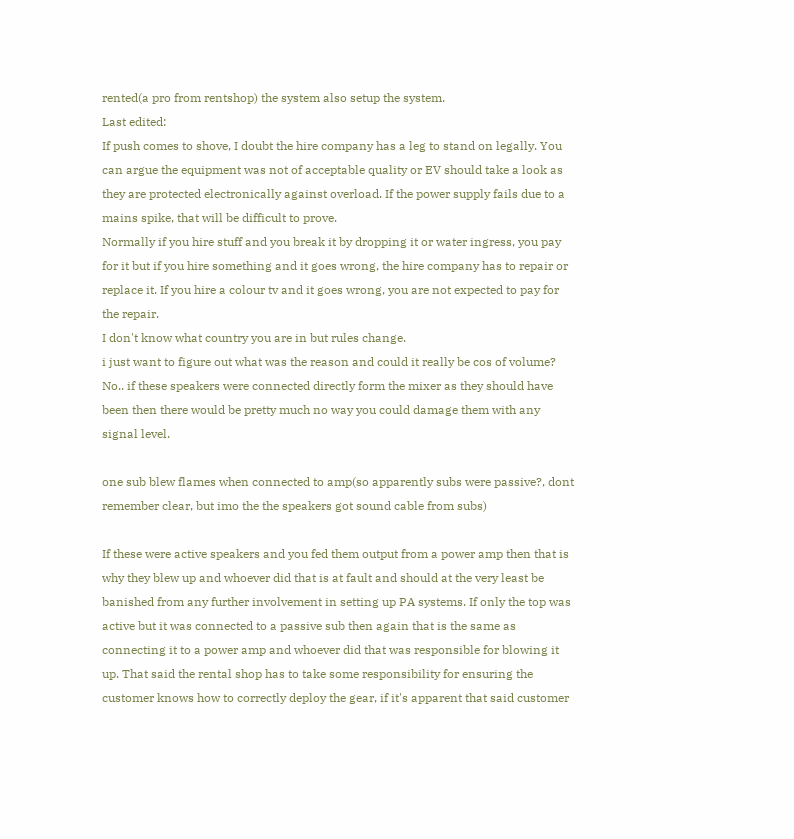rented(a pro from rentshop) the system also setup the system.
Last edited:
If push comes to shove, I doubt the hire company has a leg to stand on legally. You can argue the equipment was not of acceptable quality or EV should take a look as they are protected electronically against overload. If the power supply fails due to a mains spike, that will be difficult to prove.
Normally if you hire stuff and you break it by dropping it or water ingress, you pay for it but if you hire something and it goes wrong, the hire company has to repair or replace it. If you hire a colour tv and it goes wrong, you are not expected to pay for the repair.
I don't know what country you are in but rules change.
i just want to figure out what was the reason and could it really be cos of volume?
No.. if these speakers were connected directly form the mixer as they should have been then there would be pretty much no way you could damage them with any signal level.

one sub blew flames when connected to amp(so apparently subs were passive?, dont remember clear, but imo the the speakers got sound cable from subs)

If these were active speakers and you fed them output from a power amp then that is why they blew up and whoever did that is at fault and should at the very least be banished from any further involvement in setting up PA systems. If only the top was active but it was connected to a passive sub then again that is the same as connecting it to a power amp and whoever did that was responsible for blowing it up. That said the rental shop has to take some responsibility for ensuring the customer knows how to correctly deploy the gear, if it's apparent that said customer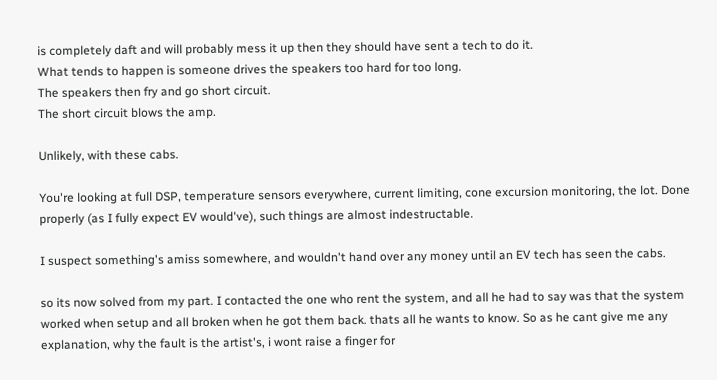is completely daft and will probably mess it up then they should have sent a tech to do it.
What tends to happen is someone drives the speakers too hard for too long.
The speakers then fry and go short circuit.
The short circuit blows the amp.

Unlikely, with these cabs.

You're looking at full DSP, temperature sensors everywhere, current limiting, cone excursion monitoring, the lot. Done properly (as I fully expect EV would've), such things are almost indestructable.

I suspect something's amiss somewhere, and wouldn't hand over any money until an EV tech has seen the cabs.

so its now solved from my part. I contacted the one who rent the system, and all he had to say was that the system worked when setup and all broken when he got them back. thats all he wants to know. So as he cant give me any explanation, why the fault is the artist's, i wont raise a finger for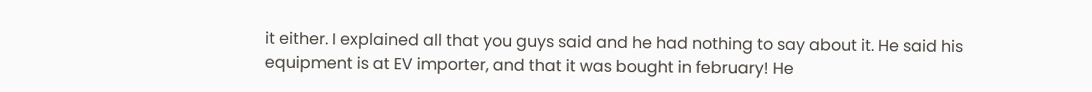it either. I explained all that you guys said and he had nothing to say about it. He said his equipment is at EV importer, and that it was bought in february! He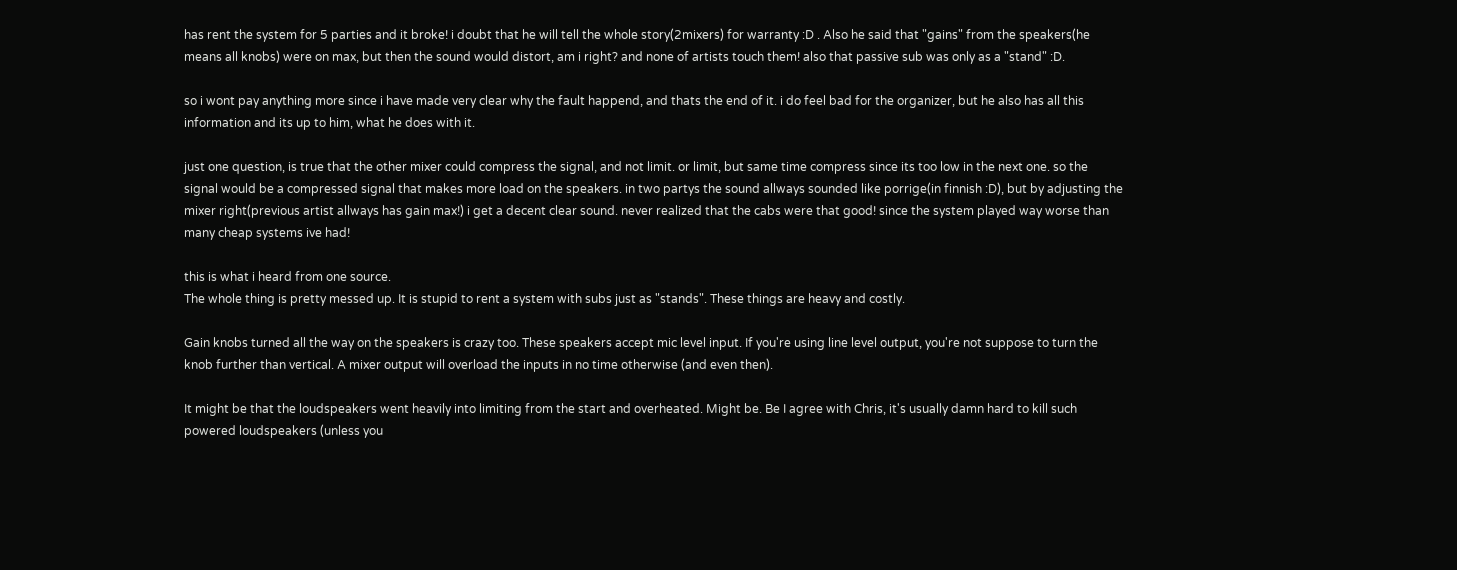has rent the system for 5 parties and it broke! i doubt that he will tell the whole story(2mixers) for warranty :D . Also he said that "gains" from the speakers(he means all knobs) were on max, but then the sound would distort, am i right? and none of artists touch them! also that passive sub was only as a "stand" :D.

so i wont pay anything more since i have made very clear why the fault happend, and thats the end of it. i do feel bad for the organizer, but he also has all this information and its up to him, what he does with it.

just one question, is true that the other mixer could compress the signal, and not limit. or limit, but same time compress since its too low in the next one. so the signal would be a compressed signal that makes more load on the speakers. in two partys the sound allways sounded like porrige(in finnish :D), but by adjusting the mixer right(previous artist allways has gain max!) i get a decent clear sound. never realized that the cabs were that good! since the system played way worse than many cheap systems ive had!

this is what i heard from one source.
The whole thing is pretty messed up. It is stupid to rent a system with subs just as "stands". These things are heavy and costly.

Gain knobs turned all the way on the speakers is crazy too. These speakers accept mic level input. If you're using line level output, you're not suppose to turn the knob further than vertical. A mixer output will overload the inputs in no time otherwise (and even then).

It might be that the loudspeakers went heavily into limiting from the start and overheated. Might be. Be I agree with Chris, it's usually damn hard to kill such powered loudspeakers (unless you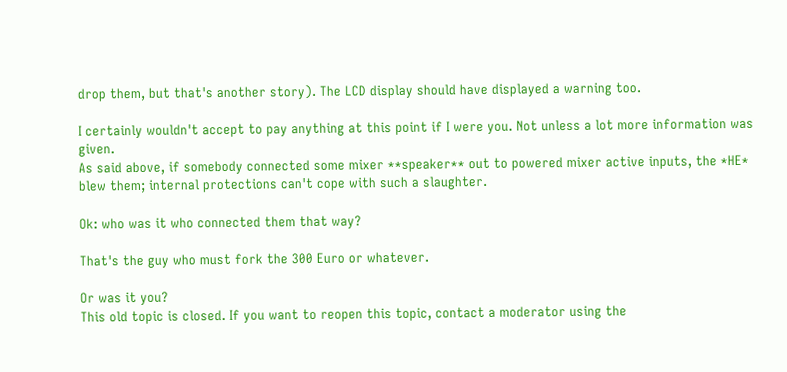drop them, but that's another story). The LCD display should have displayed a warning too.

I certainly wouldn't accept to pay anything at this point if I were you. Not unless a lot more information was given.
As said above, if somebody connected some mixer **speaker** out to powered mixer active inputs, the *HE* blew them; internal protections can't cope with such a slaughter.

Ok: who was it who connected them that way?

That's the guy who must fork the 300 Euro or whatever.

Or was it you?
This old topic is closed. If you want to reopen this topic, contact a moderator using the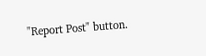"Report Post" button.